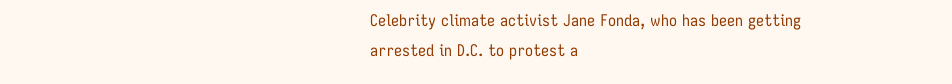Celebrity climate activist Jane Fonda, who has been getting arrested in D.C. to protest a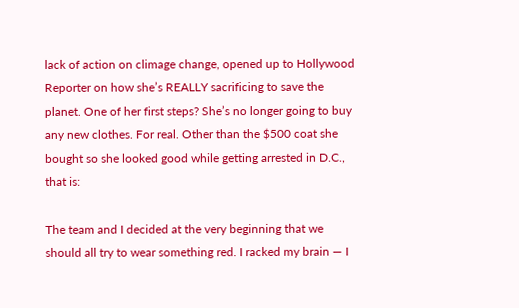lack of action on climage change, opened up to Hollywood Reporter on how she’s REALLY sacrificing to save the planet. One of her first steps? She’s no longer going to buy any new clothes. For real. Other than the $500 coat she bought so she looked good while getting arrested in D.C., that is:

The team and I decided at the very beginning that we should all try to wear something red. I racked my brain — I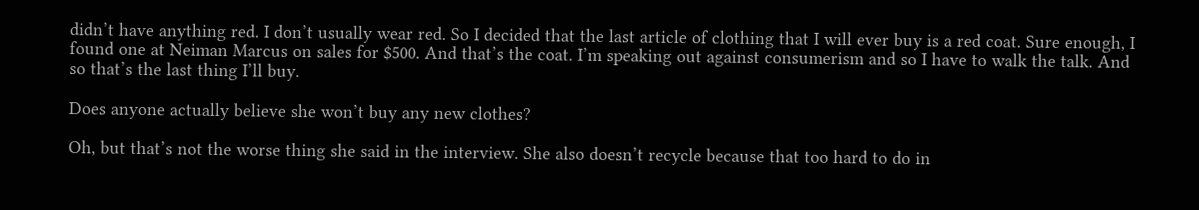didn’t have anything red. I don’t usually wear red. So I decided that the last article of clothing that I will ever buy is a red coat. Sure enough, I found one at Neiman Marcus on sales for $500. And that’s the coat. I’m speaking out against consumerism and so I have to walk the talk. And so that’s the last thing I’ll buy.

Does anyone actually believe she won’t buy any new clothes?

Oh, but that’s not the worse thing she said in the interview. She also doesn’t recycle because that too hard to do in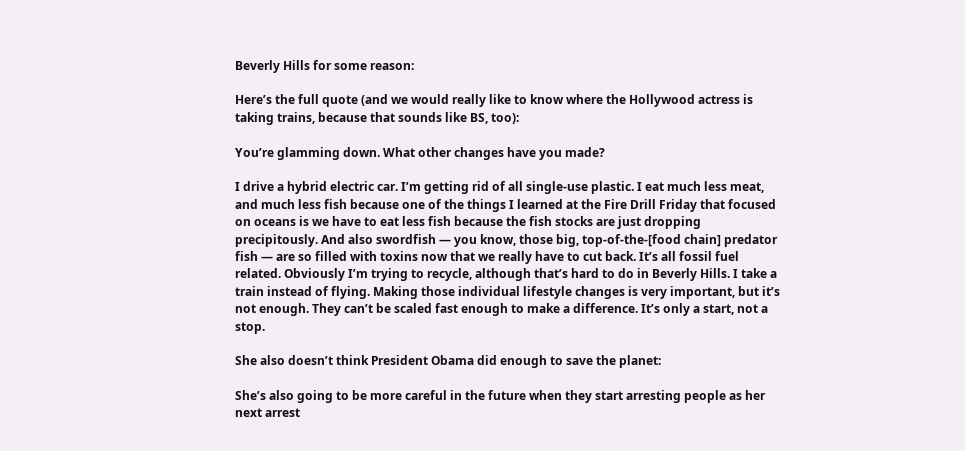Beverly Hills for some reason:

Here’s the full quote (and we would really like to know where the Hollywood actress is taking trains, because that sounds like BS, too):

You’re glamming down. What other changes have you made?

I drive a hybrid electric car. I’m getting rid of all single-use plastic. I eat much less meat, and much less fish because one of the things I learned at the Fire Drill Friday that focused on oceans is we have to eat less fish because the fish stocks are just dropping precipitously. And also swordfish — you know, those big, top-of-the-[food chain] predator fish — are so filled with toxins now that we really have to cut back. It’s all fossil fuel related. Obviously I’m trying to recycle, although that’s hard to do in Beverly Hills. I take a train instead of flying. Making those individual lifestyle changes is very important, but it’s not enough. They can’t be scaled fast enough to make a difference. It’s only a start, not a stop.

She also doesn’t think President Obama did enough to save the planet:

She’s also going to be more careful in the future when they start arresting people as her next arrest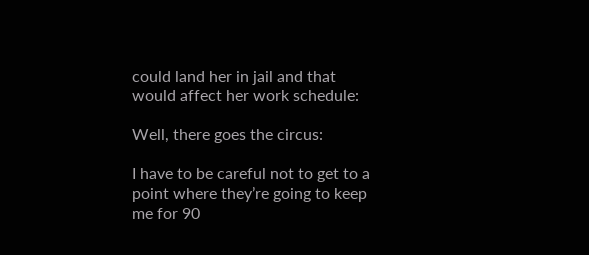could land her in jail and that would affect her work schedule:

Well, there goes the circus:

I have to be careful not to get to a point where they’re going to keep me for 90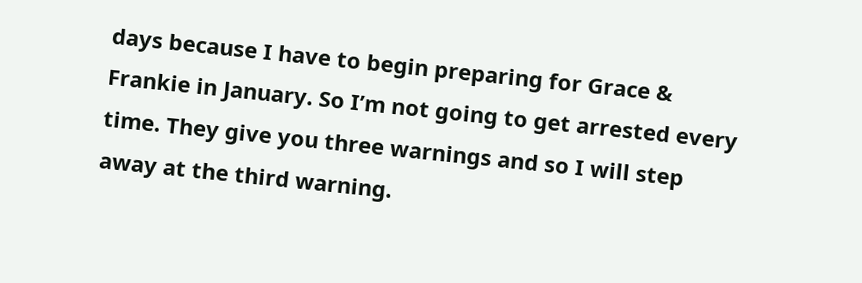days because I have to begin preparing for Grace & Frankie in January. So I’m not going to get arrested every time. They give you three warnings and so I will step away at the third warning.